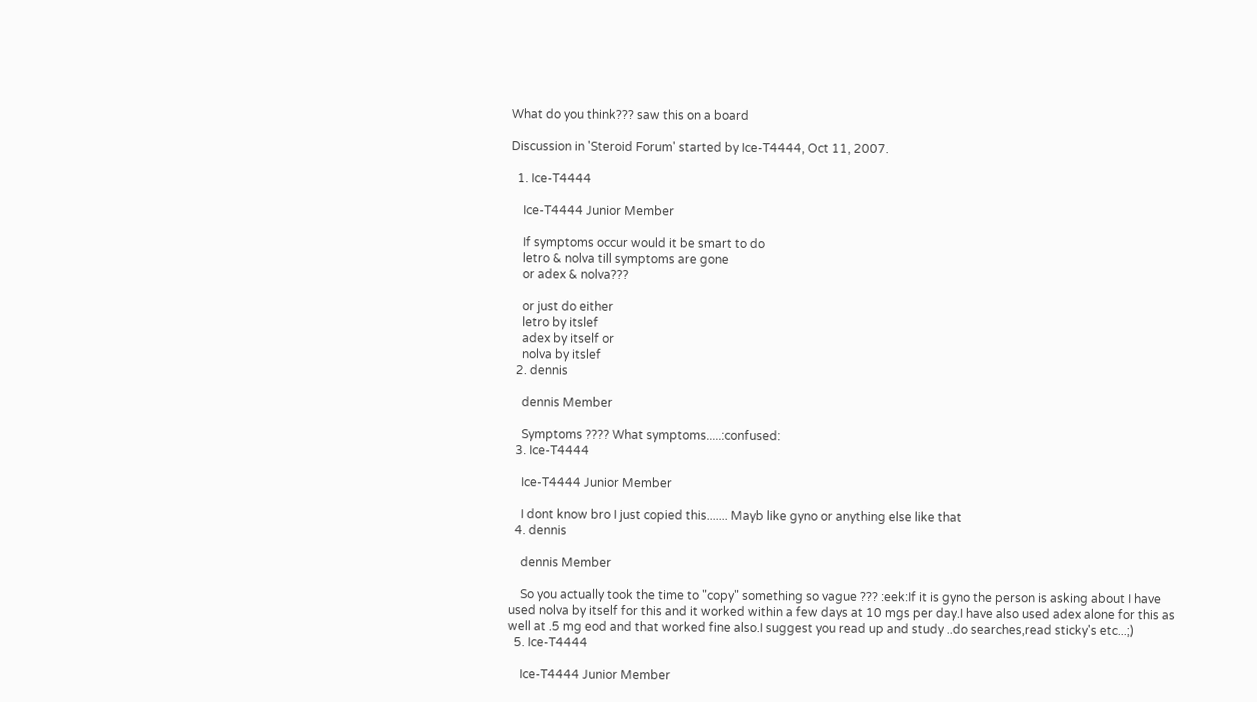What do you think??? saw this on a board

Discussion in 'Steroid Forum' started by Ice-T4444, Oct 11, 2007.

  1. Ice-T4444

    Ice-T4444 Junior Member

    If symptoms occur would it be smart to do
    letro & nolva till symptoms are gone
    or adex & nolva???

    or just do either
    letro by itslef
    adex by itself or
    nolva by itslef
  2. dennis

    dennis Member

    Symptoms ???? What symptoms.....:confused:
  3. Ice-T4444

    Ice-T4444 Junior Member

    I dont know bro I just copied this....... Mayb like gyno or anything else like that
  4. dennis

    dennis Member

    So you actually took the time to "copy" something so vague ??? :eek:If it is gyno the person is asking about I have used nolva by itself for this and it worked within a few days at 10 mgs per day.I have also used adex alone for this as well at .5 mg eod and that worked fine also.I suggest you read up and study ..do searches,read sticky's etc...;)
  5. Ice-T4444

    Ice-T4444 Junior Member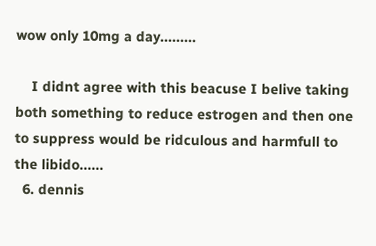wow only 10mg a day.........

    I didnt agree with this beacuse I belive taking both something to reduce estrogen and then one to suppress would be ridculous and harmfull to the libido......
  6. dennis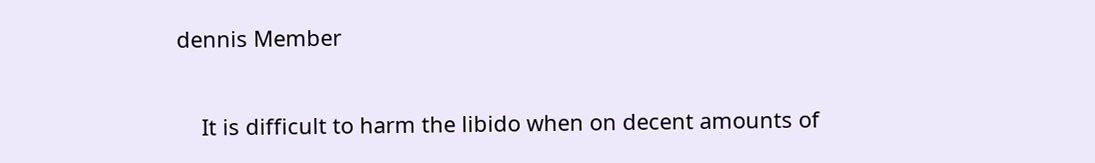dennis Member

    It is difficult to harm the libido when on decent amounts of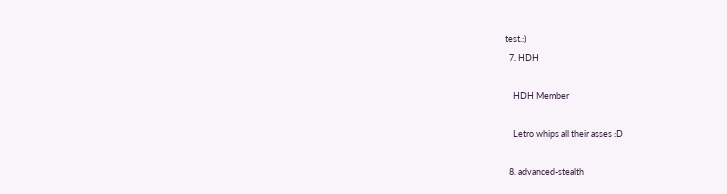test.:)
  7. HDH

    HDH Member

    Letro whips all their asses :D

  8. advanced-stealth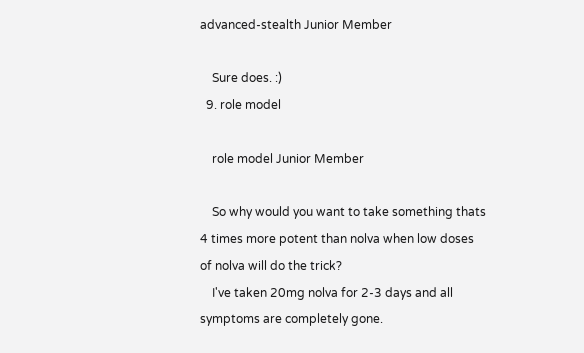advanced-stealth Junior Member

    Sure does. :)
  9. role model

    role model Junior Member

    So why would you want to take something thats 4 times more potent than nolva when low doses of nolva will do the trick?
    I've taken 20mg nolva for 2-3 days and all symptoms are completely gone.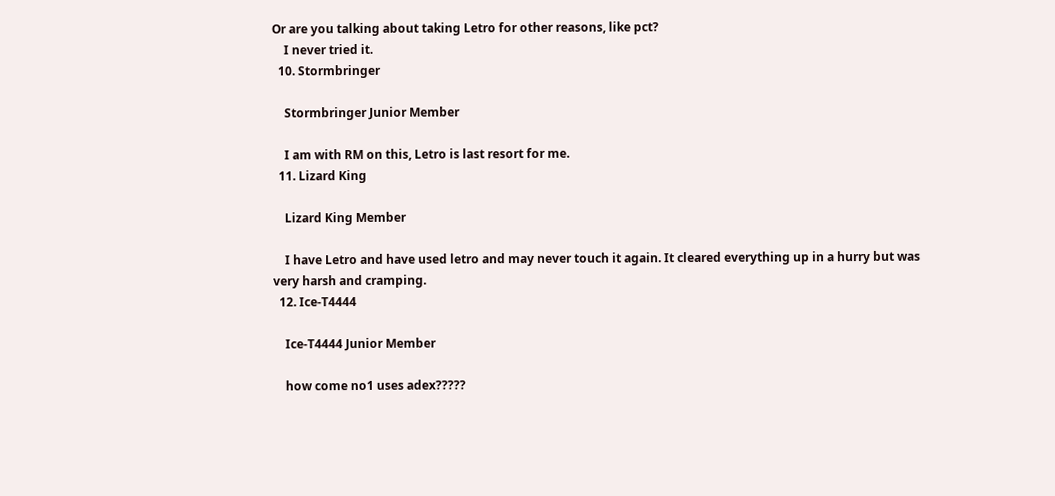Or are you talking about taking Letro for other reasons, like pct?
    I never tried it.
  10. Stormbringer

    Stormbringer Junior Member

    I am with RM on this, Letro is last resort for me.
  11. Lizard King

    Lizard King Member

    I have Letro and have used letro and may never touch it again. It cleared everything up in a hurry but was very harsh and cramping.
  12. Ice-T4444

    Ice-T4444 Junior Member

    how come no1 uses adex?????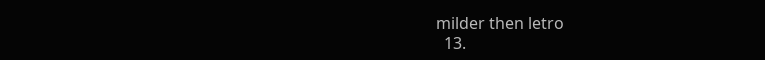milder then letro
  13.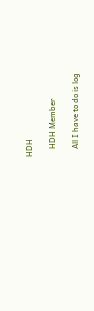HDH

    HDH Member

    All I have to do is log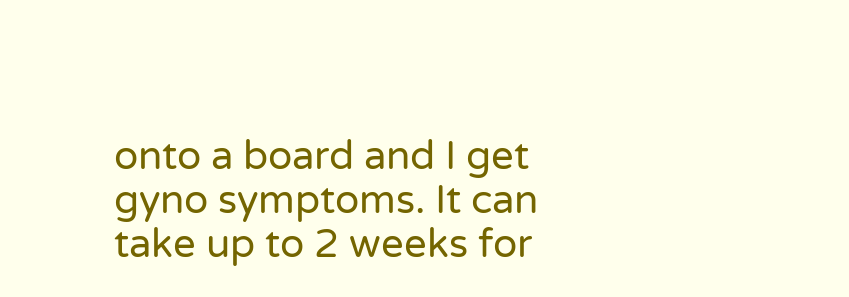onto a board and I get gyno symptoms. It can take up to 2 weeks for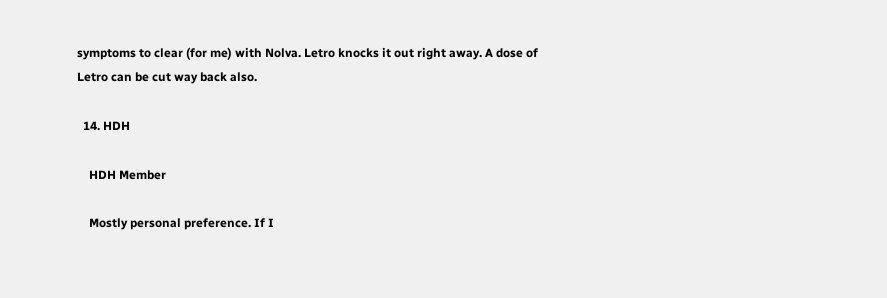symptoms to clear (for me) with Nolva. Letro knocks it out right away. A dose of Letro can be cut way back also.

  14. HDH

    HDH Member

    Mostly personal preference. If I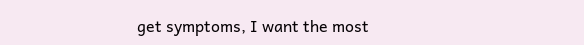get symptoms, I want the most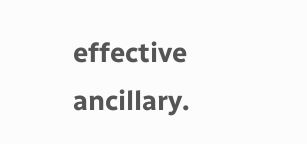effective ancillary.